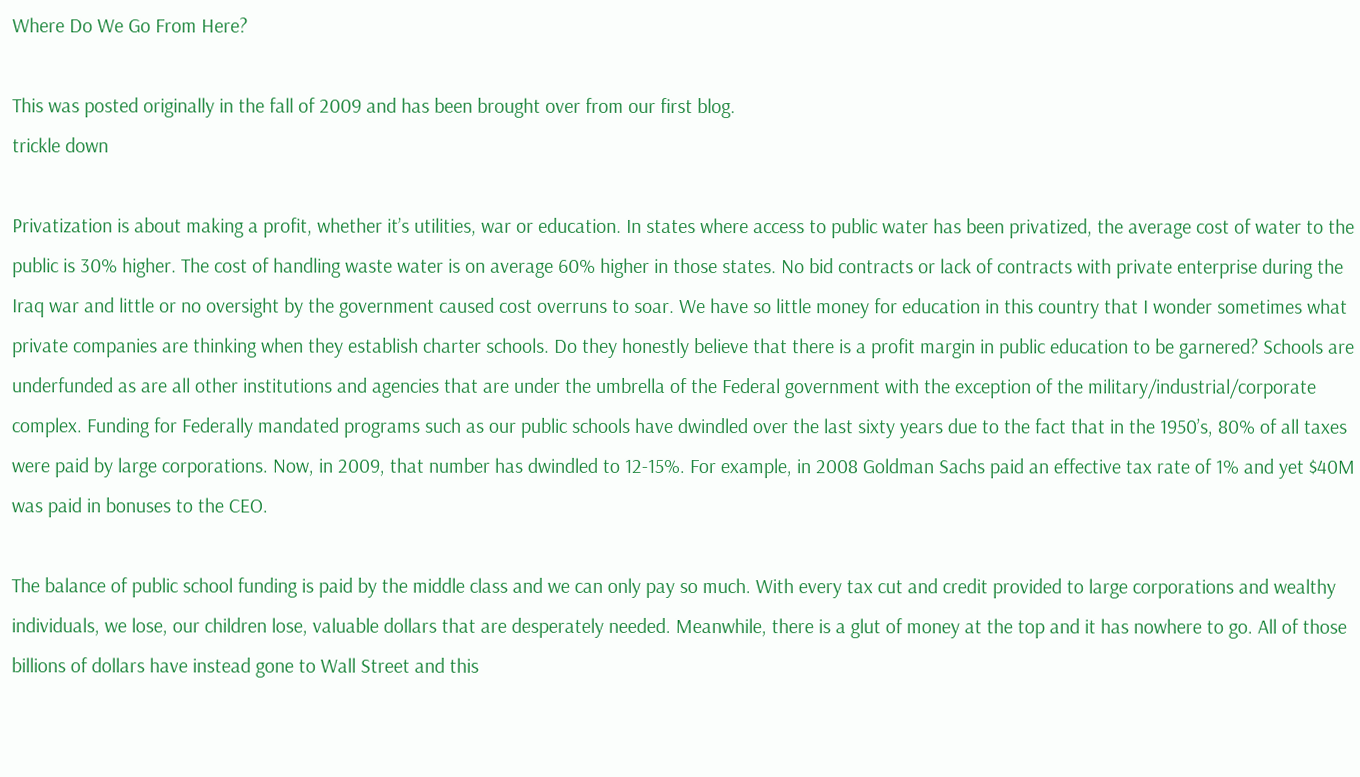Where Do We Go From Here?

This was posted originally in the fall of 2009 and has been brought over from our first blog.
trickle down

Privatization is about making a profit, whether it’s utilities, war or education. In states where access to public water has been privatized, the average cost of water to the public is 30% higher. The cost of handling waste water is on average 60% higher in those states. No bid contracts or lack of contracts with private enterprise during the Iraq war and little or no oversight by the government caused cost overruns to soar. We have so little money for education in this country that I wonder sometimes what private companies are thinking when they establish charter schools. Do they honestly believe that there is a profit margin in public education to be garnered? Schools are underfunded as are all other institutions and agencies that are under the umbrella of the Federal government with the exception of the military/industrial/corporate complex. Funding for Federally mandated programs such as our public schools have dwindled over the last sixty years due to the fact that in the 1950’s, 80% of all taxes were paid by large corporations. Now, in 2009, that number has dwindled to 12-15%. For example, in 2008 Goldman Sachs paid an effective tax rate of 1% and yet $40M was paid in bonuses to the CEO.

The balance of public school funding is paid by the middle class and we can only pay so much. With every tax cut and credit provided to large corporations and wealthy individuals, we lose, our children lose, valuable dollars that are desperately needed. Meanwhile, there is a glut of money at the top and it has nowhere to go. All of those billions of dollars have instead gone to Wall Street and this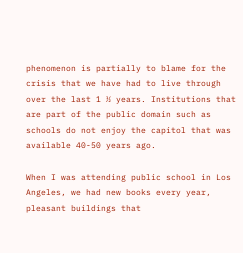phenomenon is partially to blame for the crisis that we have had to live through over the last 1 ½ years. Institutions that are part of the public domain such as schools do not enjoy the capitol that was available 40-50 years ago.

When I was attending public school in Los Angeles, we had new books every year, pleasant buildings that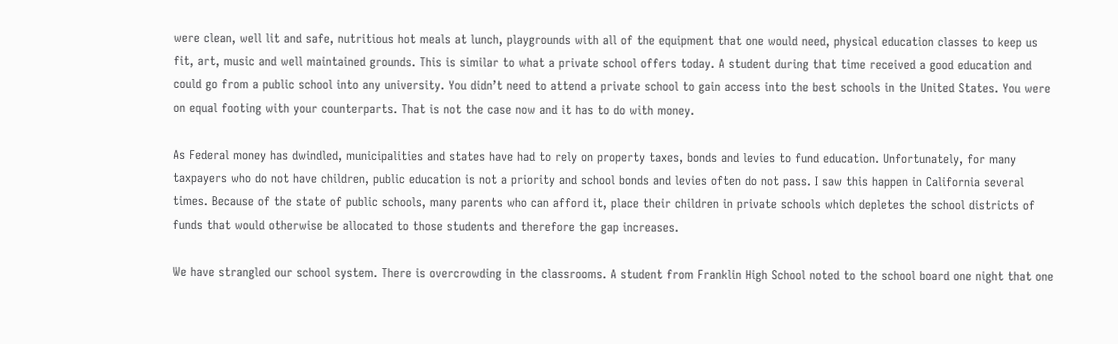were clean, well lit and safe, nutritious hot meals at lunch, playgrounds with all of the equipment that one would need, physical education classes to keep us fit, art, music and well maintained grounds. This is similar to what a private school offers today. A student during that time received a good education and could go from a public school into any university. You didn’t need to attend a private school to gain access into the best schools in the United States. You were on equal footing with your counterparts. That is not the case now and it has to do with money.

As Federal money has dwindled, municipalities and states have had to rely on property taxes, bonds and levies to fund education. Unfortunately, for many taxpayers who do not have children, public education is not a priority and school bonds and levies often do not pass. I saw this happen in California several times. Because of the state of public schools, many parents who can afford it, place their children in private schools which depletes the school districts of funds that would otherwise be allocated to those students and therefore the gap increases.

We have strangled our school system. There is overcrowding in the classrooms. A student from Franklin High School noted to the school board one night that one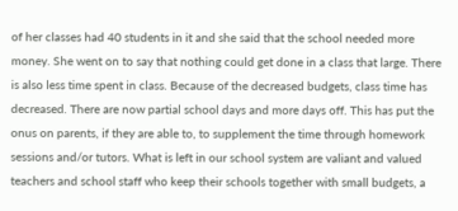of her classes had 40 students in it and she said that the school needed more money. She went on to say that nothing could get done in a class that large. There is also less time spent in class. Because of the decreased budgets, class time has decreased. There are now partial school days and more days off. This has put the onus on parents, if they are able to, to supplement the time through homework sessions and/or tutors. What is left in our school system are valiant and valued teachers and school staff who keep their schools together with small budgets, a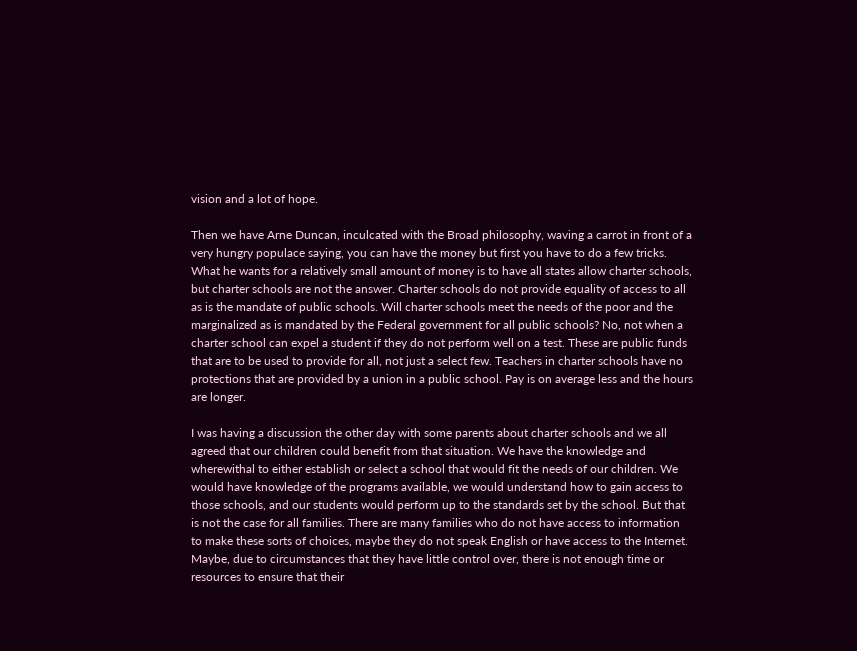vision and a lot of hope.

Then we have Arne Duncan, inculcated with the Broad philosophy, waving a carrot in front of a very hungry populace saying, you can have the money but first you have to do a few tricks. What he wants for a relatively small amount of money is to have all states allow charter schools, but charter schools are not the answer. Charter schools do not provide equality of access to all as is the mandate of public schools. Will charter schools meet the needs of the poor and the marginalized as is mandated by the Federal government for all public schools? No, not when a charter school can expel a student if they do not perform well on a test. These are public funds that are to be used to provide for all, not just a select few. Teachers in charter schools have no protections that are provided by a union in a public school. Pay is on average less and the hours are longer.

I was having a discussion the other day with some parents about charter schools and we all agreed that our children could benefit from that situation. We have the knowledge and wherewithal to either establish or select a school that would fit the needs of our children. We would have knowledge of the programs available, we would understand how to gain access to those schools, and our students would perform up to the standards set by the school. But that is not the case for all families. There are many families who do not have access to information to make these sorts of choices, maybe they do not speak English or have access to the Internet. Maybe, due to circumstances that they have little control over, there is not enough time or resources to ensure that their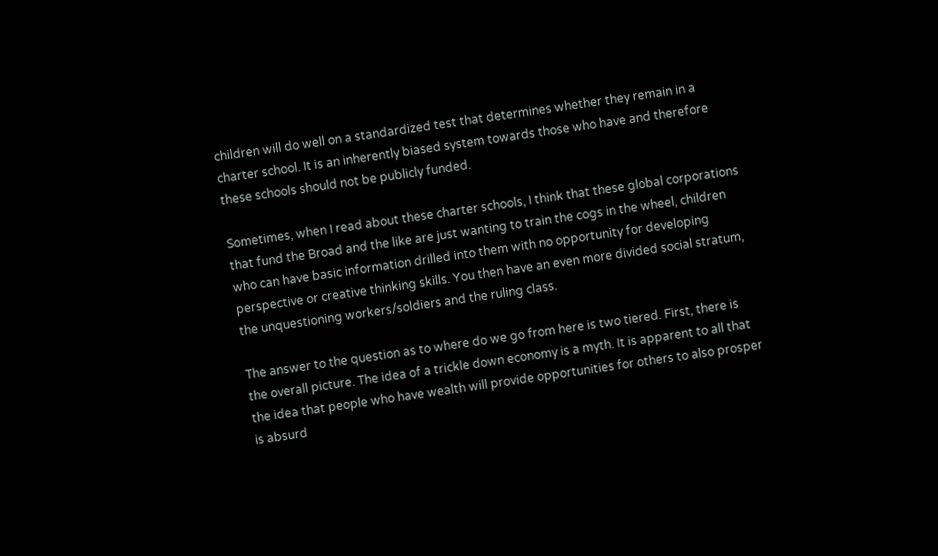children will do well on a standardized test that determines whether they remain in a charter school. It is an inherently biased system towards those who have and therefore these schools should not be publicly funded.

Sometimes, when I read about these charter schools, I think that these global corporations that fund the Broad and the like are just wanting to train the cogs in the wheel, children who can have basic information drilled into them with no opportunity for developing perspective or creative thinking skills. You then have an even more divided social stratum, the unquestioning workers/soldiers and the ruling class.

The answer to the question as to where do we go from here is two tiered. First, there is the overall picture. The idea of a trickle down economy is a myth. It is apparent to all that the idea that people who have wealth will provide opportunities for others to also prosper is absurd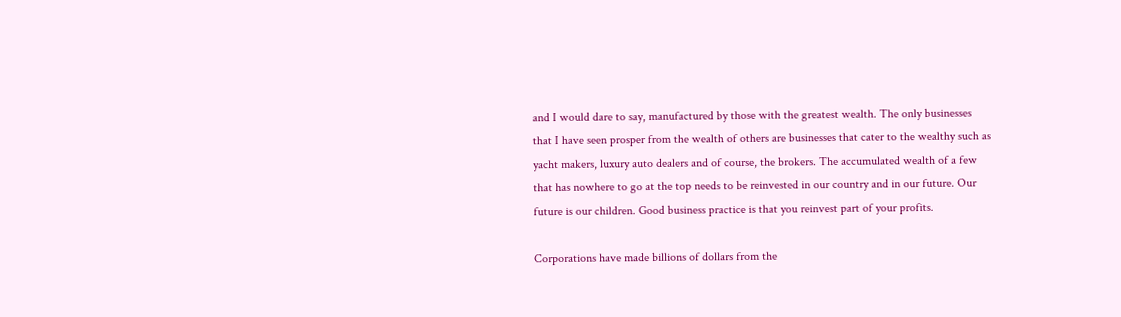and I would dare to say, manufactured by those with the greatest wealth. The only businesses that I have seen prosper from the wealth of others are businesses that cater to the wealthy such as yacht makers, luxury auto dealers and of course, the brokers. The accumulated wealth of a few that has nowhere to go at the top needs to be reinvested in our country and in our future. Our future is our children. Good business practice is that you reinvest part of your profits.

Corporations have made billions of dollars from the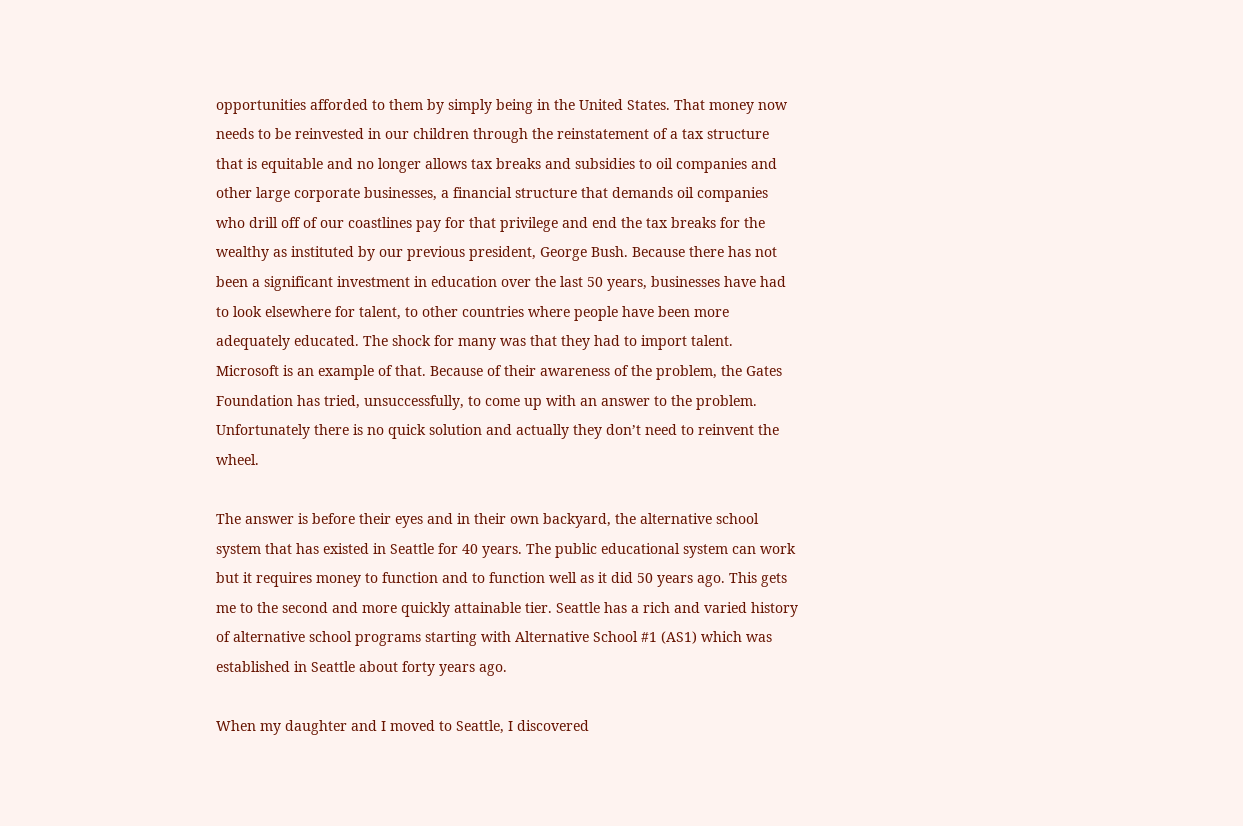opportunities afforded to them by simply being in the United States. That money now needs to be reinvested in our children through the reinstatement of a tax structure that is equitable and no longer allows tax breaks and subsidies to oil companies and other large corporate businesses, a financial structure that demands oil companies who drill off of our coastlines pay for that privilege and end the tax breaks for the wealthy as instituted by our previous president, George Bush. Because there has not been a significant investment in education over the last 50 years, businesses have had to look elsewhere for talent, to other countries where people have been more adequately educated. The shock for many was that they had to import talent. Microsoft is an example of that. Because of their awareness of the problem, the Gates Foundation has tried, unsuccessfully, to come up with an answer to the problem. Unfortunately there is no quick solution and actually they don’t need to reinvent the wheel.

The answer is before their eyes and in their own backyard, the alternative school system that has existed in Seattle for 40 years. The public educational system can work but it requires money to function and to function well as it did 50 years ago. This gets me to the second and more quickly attainable tier. Seattle has a rich and varied history of alternative school programs starting with Alternative School #1 (AS1) which was established in Seattle about forty years ago.

When my daughter and I moved to Seattle, I discovered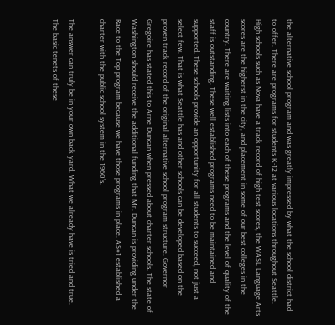the alternative school program and was greatly impressed by what the school district had to offer. There are programs for students K-12 at various locations throughout Seattle. High schools such as Nova have a track record of high test scores, the WASL Language Arts scores are the higherst in the city, and placement in some of our best colleges in the country. There are waiting lists into each of these programs and the level of quality of the staff is outstanding. These well established programs need to be maintained and supported. These schools provide an opportunity for all students to succeed, not just a select few. That is what Seattle has and other schools can be developed based on the proven track record of the original alternative school program structure. Governor Gregoire has stated this to Arne Duncan when pressed about charter schools. The state of Washington should receive the additional funding that Mr. Duncan is providing under the Race to the Top program because we have those programs in place. AS#1 established a charter with the public school system in the 1960’s.

The answer can truly be in your own back yard. What we already have is tried and true. The basic tenets of these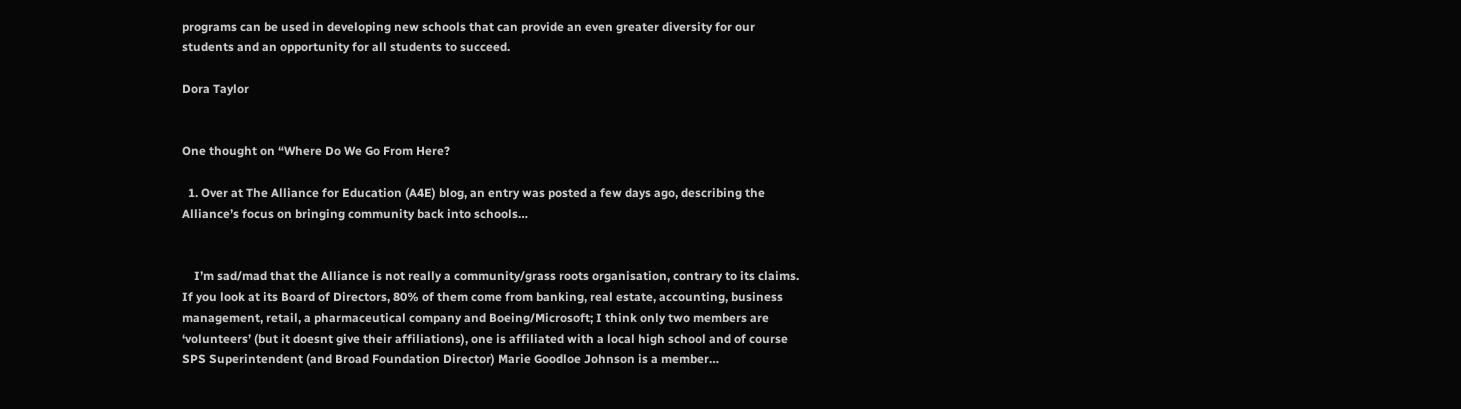programs can be used in developing new schools that can provide an even greater diversity for our students and an opportunity for all students to succeed.

Dora Taylor


One thought on “Where Do We Go From Here?

  1. Over at The Alliance for Education (A4E) blog, an entry was posted a few days ago, describing the Alliance’s focus on bringing community back into schools…


    I’m sad/mad that the Alliance is not really a community/grass roots organisation, contrary to its claims. If you look at its Board of Directors, 80% of them come from banking, real estate, accounting, business management, retail, a pharmaceutical company and Boeing/Microsoft; I think only two members are ‘volunteers’ (but it doesnt give their affiliations), one is affiliated with a local high school and of course SPS Superintendent (and Broad Foundation Director) Marie Goodloe Johnson is a member…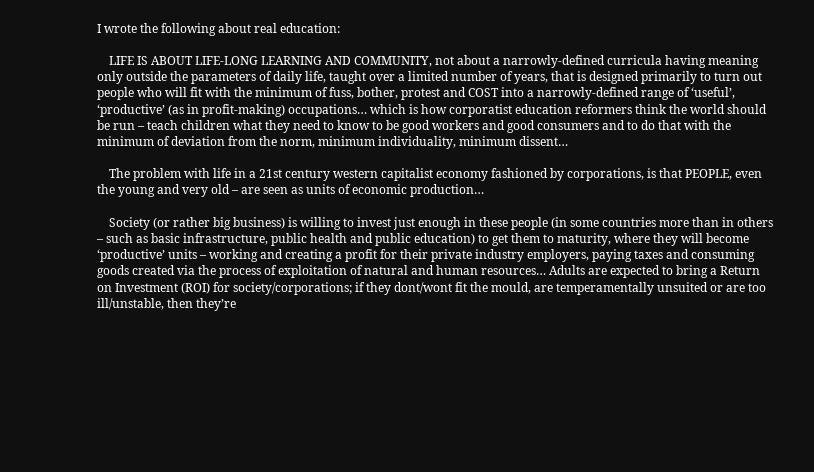I wrote the following about real education:

    LIFE IS ABOUT LIFE-LONG LEARNING AND COMMUNITY, not about a narrowly-defined curricula having meaning only outside the parameters of daily life, taught over a limited number of years, that is designed primarily to turn out people who will fit with the minimum of fuss, bother, protest and COST into a narrowly-defined range of ‘useful’, ‘productive’ (as in profit-making) occupations… which is how corporatist education reformers think the world should be run – teach children what they need to know to be good workers and good consumers and to do that with the minimum of deviation from the norm, minimum individuality, minimum dissent…

    The problem with life in a 21st century western capitalist economy fashioned by corporations, is that PEOPLE, even the young and very old – are seen as units of economic production…

    Society (or rather big business) is willing to invest just enough in these people (in some countries more than in others – such as basic infrastructure, public health and public education) to get them to maturity, where they will become ‘productive’ units – working and creating a profit for their private industry employers, paying taxes and consuming goods created via the process of exploitation of natural and human resources… Adults are expected to bring a Return on Investment (ROI) for society/corporations; if they dont/wont fit the mould, are temperamentally unsuited or are too ill/unstable, then they’re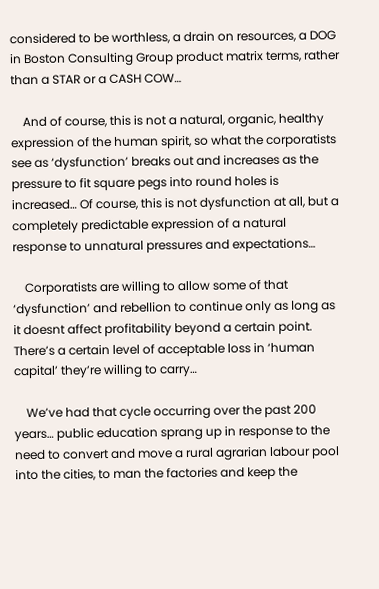considered to be worthless, a drain on resources, a DOG in Boston Consulting Group product matrix terms, rather than a STAR or a CASH COW…

    And of course, this is not a natural, organic, healthy expression of the human spirit, so what the corporatists see as ‘dysfunction’ breaks out and increases as the pressure to fit square pegs into round holes is increased… Of course, this is not dysfunction at all, but a completely predictable expression of a natural response to unnatural pressures and expectations…

    Corporatists are willing to allow some of that ‘dysfunction’ and rebellion to continue only as long as it doesnt affect profitability beyond a certain point. There’s a certain level of acceptable loss in ‘human capital’ they’re willing to carry…

    We’ve had that cycle occurring over the past 200 years… public education sprang up in response to the need to convert and move a rural agrarian labour pool into the cities, to man the factories and keep the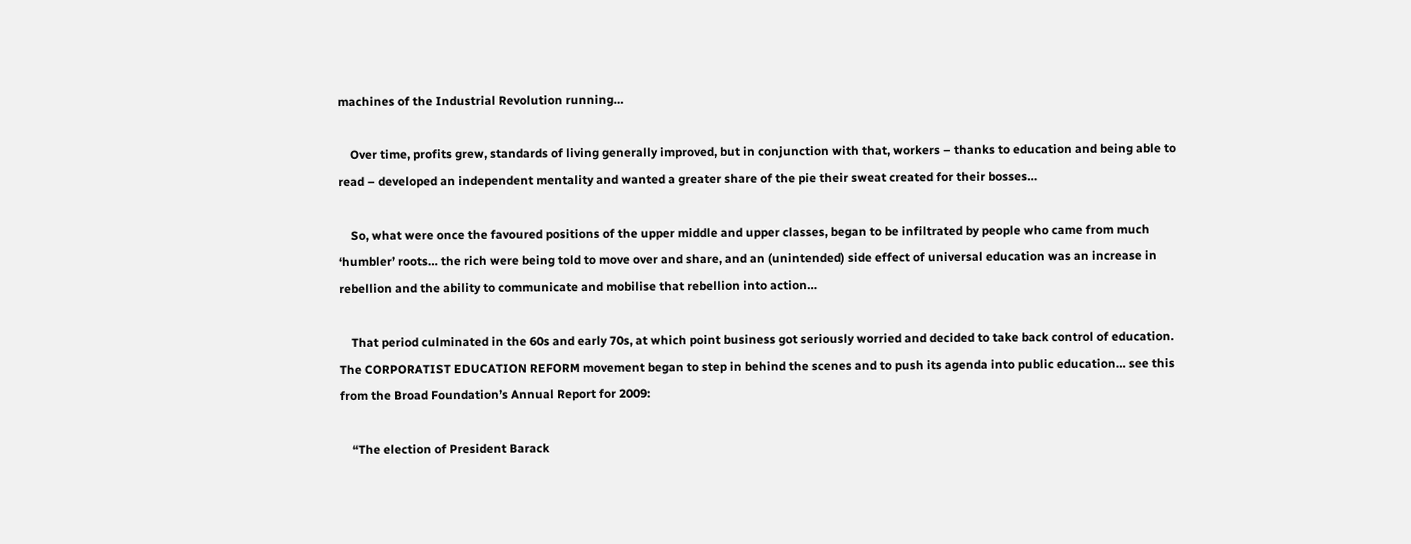machines of the Industrial Revolution running…

    Over time, profits grew, standards of living generally improved, but in conjunction with that, workers – thanks to education and being able to read – developed an independent mentality and wanted a greater share of the pie their sweat created for their bosses…

    So, what were once the favoured positions of the upper middle and upper classes, began to be infiltrated by people who came from much ‘humbler’ roots… the rich were being told to move over and share, and an (unintended) side effect of universal education was an increase in rebellion and the ability to communicate and mobilise that rebellion into action…

    That period culminated in the 60s and early 70s, at which point business got seriously worried and decided to take back control of education. The CORPORATIST EDUCATION REFORM movement began to step in behind the scenes and to push its agenda into public education… see this from the Broad Foundation’s Annual Report for 2009:

    “The election of President Barack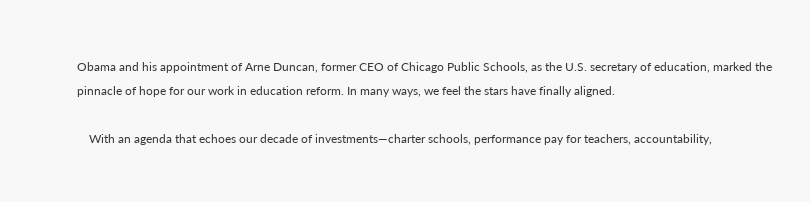Obama and his appointment of Arne Duncan, former CEO of Chicago Public Schools, as the U.S. secretary of education, marked the pinnacle of hope for our work in education reform. In many ways, we feel the stars have finally aligned.

    With an agenda that echoes our decade of investments—charter schools, performance pay for teachers, accountability,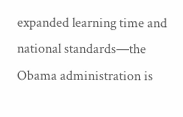expanded learning time and national standards—the Obama administration is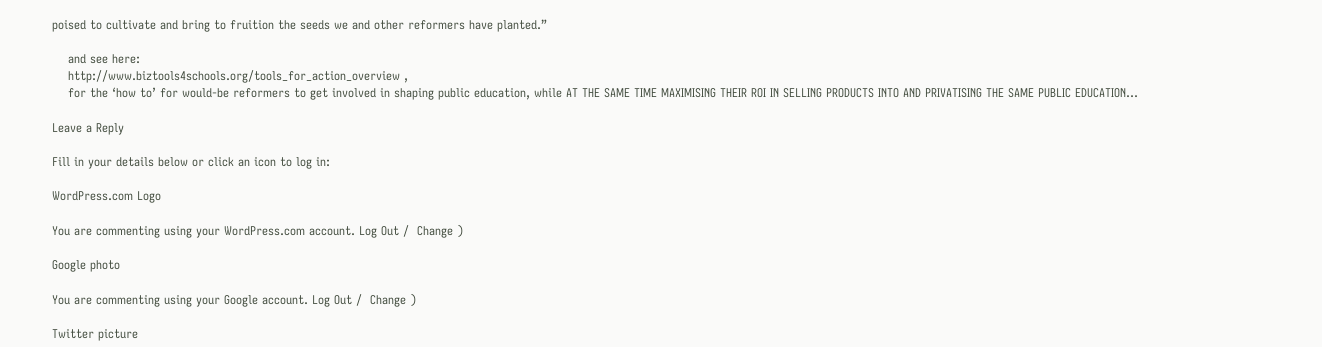poised to cultivate and bring to fruition the seeds we and other reformers have planted.”

    and see here:
    http://www.biztools4schools.org/tools_for_action_overview ,
    for the ‘how to’ for would-be reformers to get involved in shaping public education, while AT THE SAME TIME MAXIMISING THEIR ROI IN SELLING PRODUCTS INTO AND PRIVATISING THE SAME PUBLIC EDUCATION…

Leave a Reply

Fill in your details below or click an icon to log in:

WordPress.com Logo

You are commenting using your WordPress.com account. Log Out /  Change )

Google photo

You are commenting using your Google account. Log Out /  Change )

Twitter picture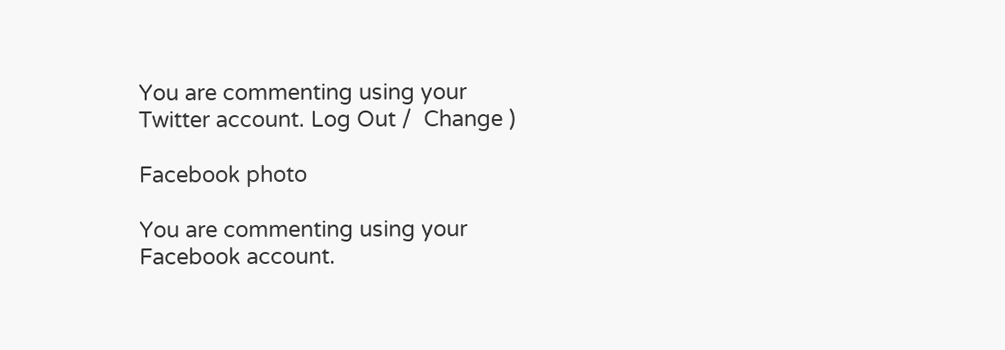You are commenting using your Twitter account. Log Out /  Change )

Facebook photo

You are commenting using your Facebook account.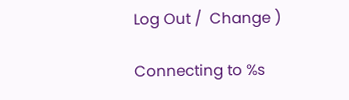Log Out /  Change )

Connecting to %s